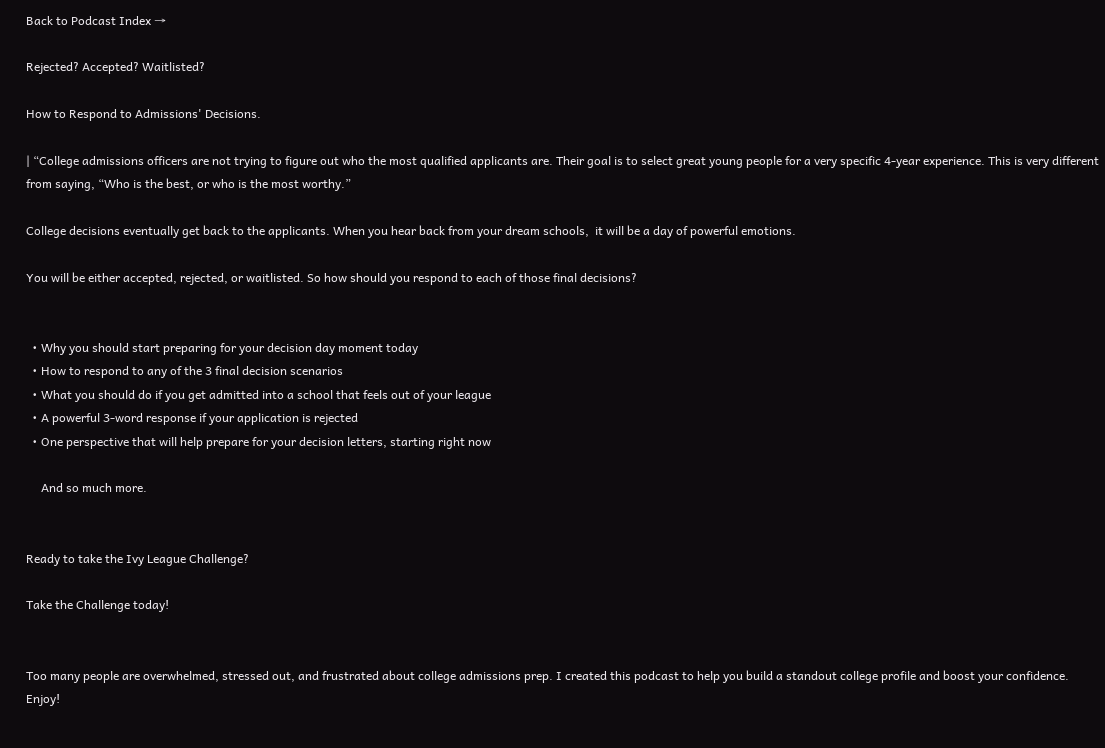Back to Podcast Index →

Rejected? Accepted? Waitlisted?

How to Respond to Admissions' Decisions.

| “College admissions officers are not trying to figure out who the most qualified applicants are. Their goal is to select great young people for a very specific 4-year experience. This is very different from saying, “Who is the best, or who is the most worthy.”

College decisions eventually get back to the applicants. When you hear back from your dream schools,  it will be a day of powerful emotions.

You will be either accepted, rejected, or waitlisted. So how should you respond to each of those final decisions?


  • Why you should start preparing for your decision day moment today
  • How to respond to any of the 3 final decision scenarios
  • What you should do if you get admitted into a school that feels out of your league
  • A powerful 3-word response if your application is rejected
  • One perspective that will help prepare for your decision letters, starting right now

     And so much more.


Ready to take the Ivy League Challenge?

Take the Challenge today!


Too many people are overwhelmed, stressed out, and frustrated about college admissions prep. I created this podcast to help you build a standout college profile and boost your confidence. Enjoy!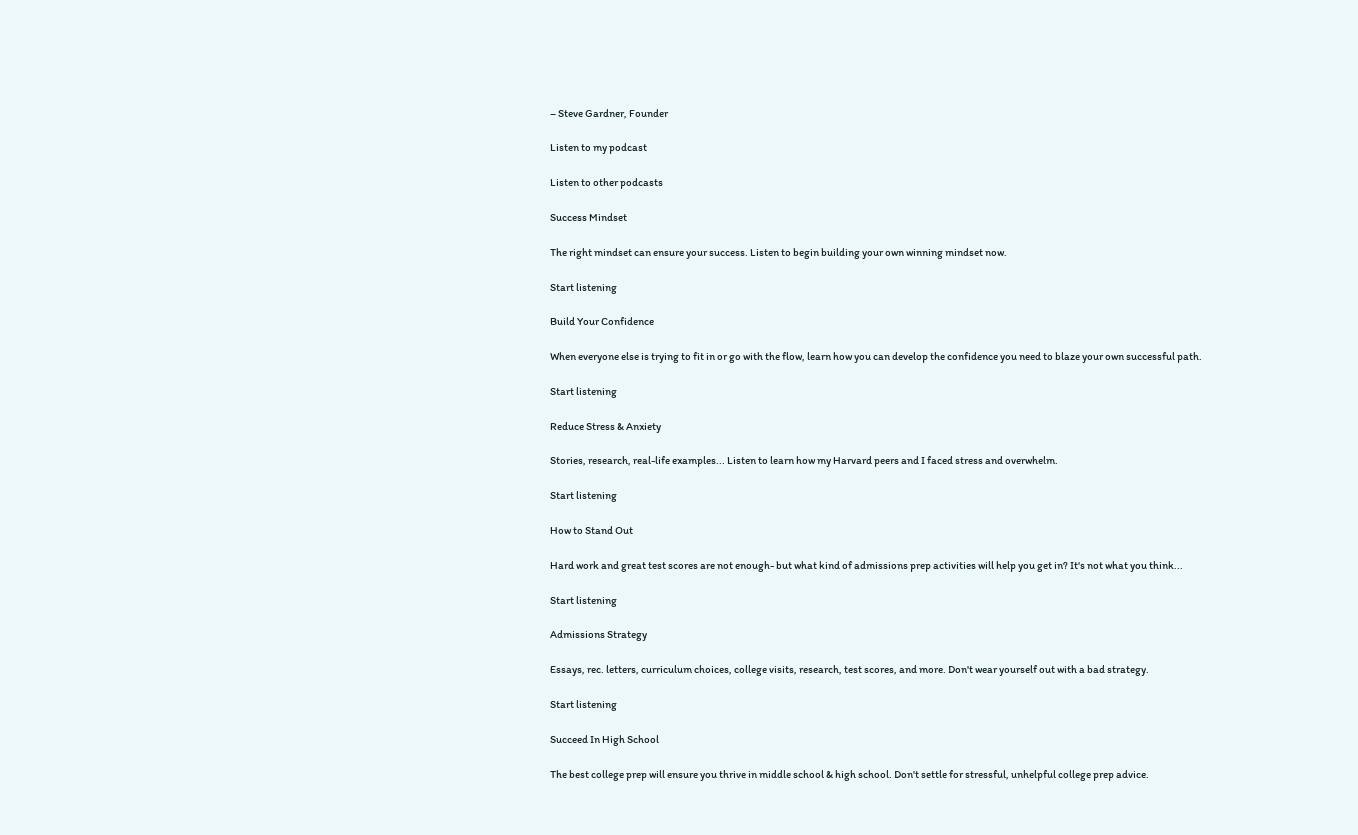– Steve Gardner, Founder

Listen to my podcast

Listen to other podcasts

Success Mindset

The right mindset can ensure your success. Listen to begin building your own winning mindset now.

Start listening

Build Your Confidence

When everyone else is trying to fit in or go with the flow, learn how you can develop the confidence you need to blaze your own successful path.

Start listening

Reduce Stress & Anxiety

Stories, research, real-life examples... Listen to learn how my Harvard peers and I faced stress and overwhelm.

Start listening

How to Stand Out

Hard work and great test scores are not enough- but what kind of admissions prep activities will help you get in? It's not what you think...

Start listening

Admissions Strategy

Essays, rec. letters, curriculum choices, college visits, research, test scores, and more. Don't wear yourself out with a bad strategy.

Start listening

Succeed In High School

The best college prep will ensure you thrive in middle school & high school. Don't settle for stressful, unhelpful college prep advice.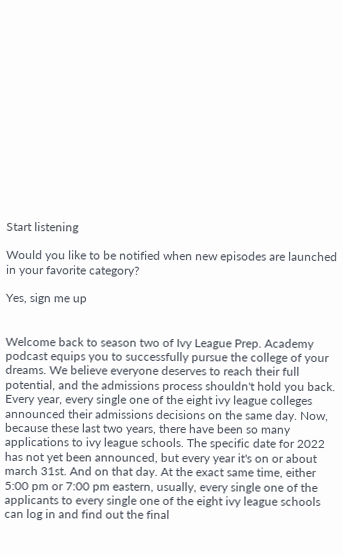Start listening

Would you like to be notified when new episodes are launched in your favorite category?

Yes, sign me up


Welcome back to season two of Ivy League Prep. Academy podcast equips you to successfully pursue the college of your dreams. We believe everyone deserves to reach their full potential, and the admissions process shouldn't hold you back. Every year, every single one of the eight ivy league colleges announced their admissions decisions on the same day. Now, because these last two years, there have been so many applications to ivy league schools. The specific date for 2022 has not yet been announced, but every year it's on or about march 31st. And on that day. At the exact same time, either 5:00 pm or 7:00 pm eastern, usually, every single one of the applicants to every single one of the eight ivy league schools can log in and find out the final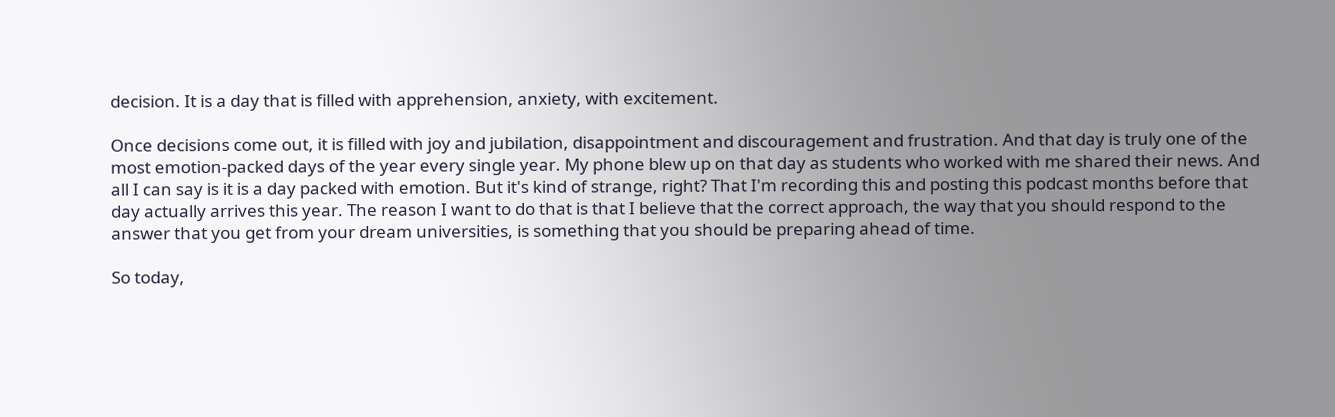decision. It is a day that is filled with apprehension, anxiety, with excitement.

Once decisions come out, it is filled with joy and jubilation, disappointment and discouragement and frustration. And that day is truly one of the most emotion-packed days of the year every single year. My phone blew up on that day as students who worked with me shared their news. And all I can say is it is a day packed with emotion. But it's kind of strange, right? That I'm recording this and posting this podcast months before that day actually arrives this year. The reason I want to do that is that I believe that the correct approach, the way that you should respond to the answer that you get from your dream universities, is something that you should be preparing ahead of time.

So today,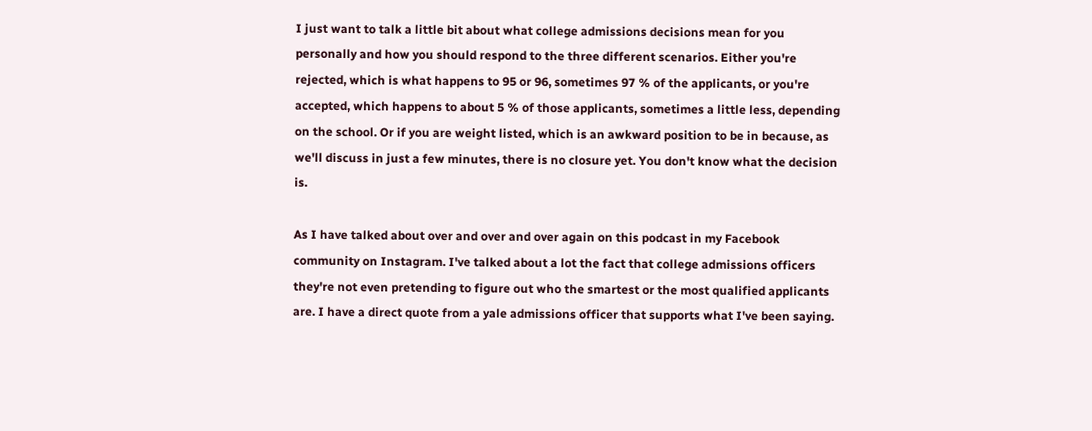I just want to talk a little bit about what college admissions decisions mean for you personally and how you should respond to the three different scenarios. Either you're rejected, which is what happens to 95 or 96, sometimes 97 % of the applicants, or you're accepted, which happens to about 5 % of those applicants, sometimes a little less, depending on the school. Or if you are weight listed, which is an awkward position to be in because, as we'll discuss in just a few minutes, there is no closure yet. You don't know what the decision is.

As I have talked about over and over and over again on this podcast in my Facebook community on Instagram. I've talked about a lot the fact that college admissions officers they're not even pretending to figure out who the smartest or the most qualified applicants are. I have a direct quote from a yale admissions officer that supports what I've been saying.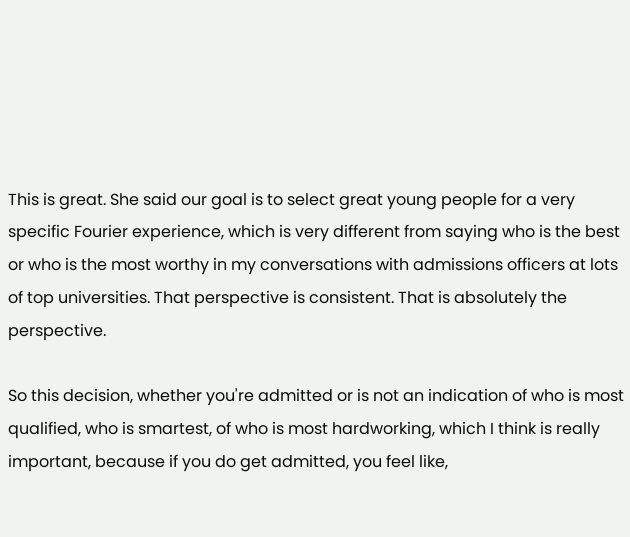This is great. She said our goal is to select great young people for a very specific Fourier experience, which is very different from saying who is the best or who is the most worthy in my conversations with admissions officers at lots of top universities. That perspective is consistent. That is absolutely the perspective.

So this decision, whether you're admitted or is not an indication of who is most qualified, who is smartest, of who is most hardworking, which I think is really important, because if you do get admitted, you feel like,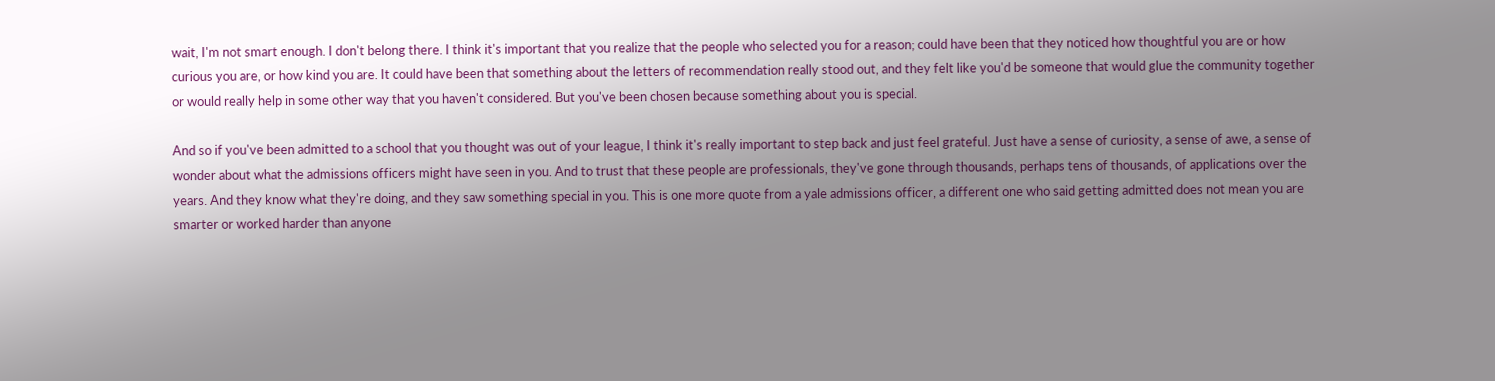wait, I'm not smart enough. I don't belong there. I think it's important that you realize that the people who selected you for a reason; could have been that they noticed how thoughtful you are or how curious you are, or how kind you are. It could have been that something about the letters of recommendation really stood out, and they felt like you'd be someone that would glue the community together or would really help in some other way that you haven't considered. But you've been chosen because something about you is special.

And so if you've been admitted to a school that you thought was out of your league, I think it's really important to step back and just feel grateful. Just have a sense of curiosity, a sense of awe, a sense of wonder about what the admissions officers might have seen in you. And to trust that these people are professionals, they've gone through thousands, perhaps tens of thousands, of applications over the years. And they know what they're doing, and they saw something special in you. This is one more quote from a yale admissions officer, a different one who said getting admitted does not mean you are smarter or worked harder than anyone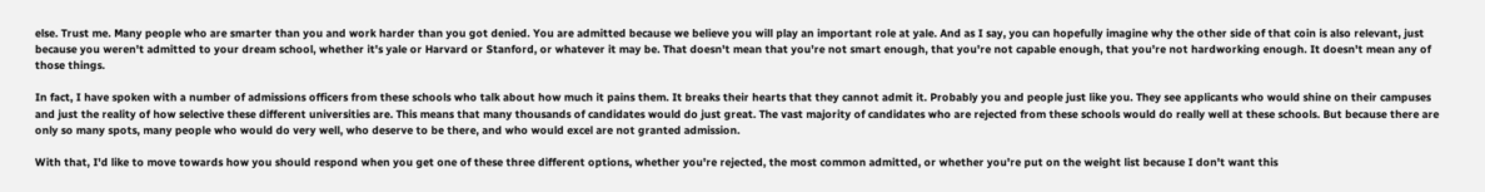else. Trust me. Many people who are smarter than you and work harder than you got denied. You are admitted because we believe you will play an important role at yale. And as I say, you can hopefully imagine why the other side of that coin is also relevant, just because you weren't admitted to your dream school, whether it's yale or Harvard or Stanford, or whatever it may be. That doesn't mean that you're not smart enough, that you're not capable enough, that you're not hardworking enough. It doesn't mean any of those things.

In fact, I have spoken with a number of admissions officers from these schools who talk about how much it pains them. It breaks their hearts that they cannot admit it. Probably you and people just like you. They see applicants who would shine on their campuses and just the reality of how selective these different universities are. This means that many thousands of candidates would do just great. The vast majority of candidates who are rejected from these schools would do really well at these schools. But because there are only so many spots, many people who would do very well, who deserve to be there, and who would excel are not granted admission.

With that, I'd like to move towards how you should respond when you get one of these three different options, whether you're rejected, the most common admitted, or whether you're put on the weight list because I don't want this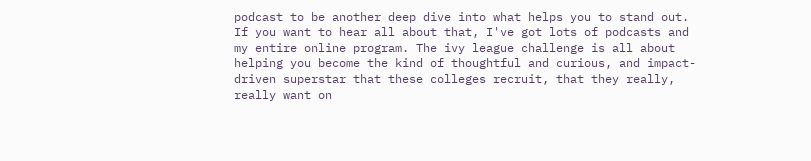podcast to be another deep dive into what helps you to stand out. If you want to hear all about that, I've got lots of podcasts and my entire online program. The ivy league challenge is all about helping you become the kind of thoughtful and curious, and impact-driven superstar that these colleges recruit, that they really, really want on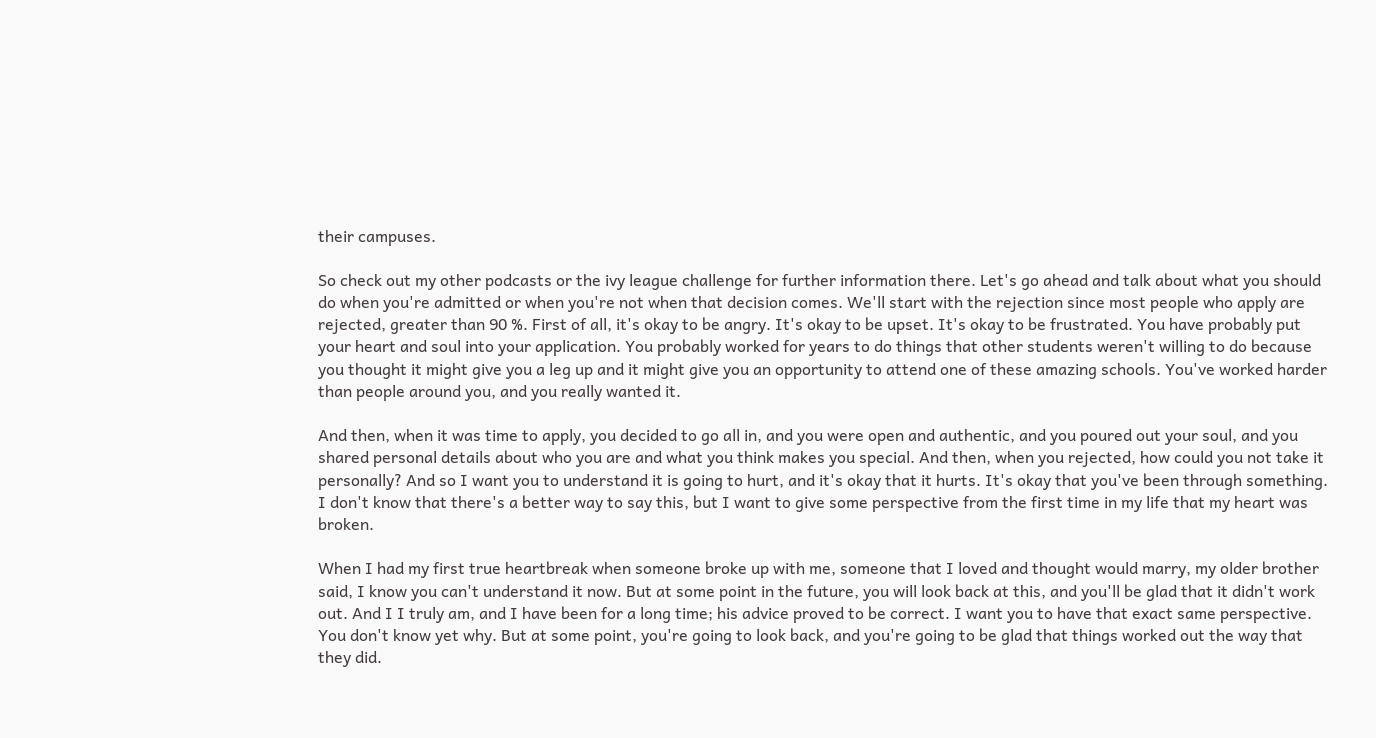their campuses.

So check out my other podcasts or the ivy league challenge for further information there. Let's go ahead and talk about what you should do when you're admitted or when you're not when that decision comes. We'll start with the rejection since most people who apply are rejected, greater than 90 %. First of all, it's okay to be angry. It's okay to be upset. It's okay to be frustrated. You have probably put your heart and soul into your application. You probably worked for years to do things that other students weren't willing to do because you thought it might give you a leg up and it might give you an opportunity to attend one of these amazing schools. You've worked harder than people around you, and you really wanted it.

And then, when it was time to apply, you decided to go all in, and you were open and authentic, and you poured out your soul, and you shared personal details about who you are and what you think makes you special. And then, when you rejected, how could you not take it personally? And so I want you to understand it is going to hurt, and it's okay that it hurts. It's okay that you've been through something. I don't know that there's a better way to say this, but I want to give some perspective from the first time in my life that my heart was broken.

When I had my first true heartbreak when someone broke up with me, someone that I loved and thought would marry, my older brother said, I know you can't understand it now. But at some point in the future, you will look back at this, and you'll be glad that it didn't work out. And I I truly am, and I have been for a long time; his advice proved to be correct. I want you to have that exact same perspective. You don't know yet why. But at some point, you're going to look back, and you're going to be glad that things worked out the way that they did.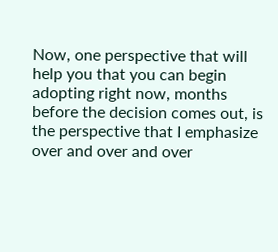Now, one perspective that will help you that you can begin adopting right now, months before the decision comes out, is the perspective that I emphasize over and over and over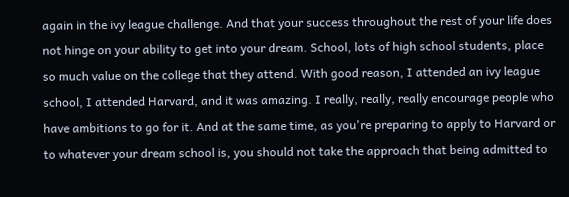again in the ivy league challenge. And that your success throughout the rest of your life does not hinge on your ability to get into your dream. School, lots of high school students, place so much value on the college that they attend. With good reason, I attended an ivy league school, I attended Harvard, and it was amazing. I really, really, really encourage people who have ambitions to go for it. And at the same time, as you're preparing to apply to Harvard or to whatever your dream school is, you should not take the approach that being admitted to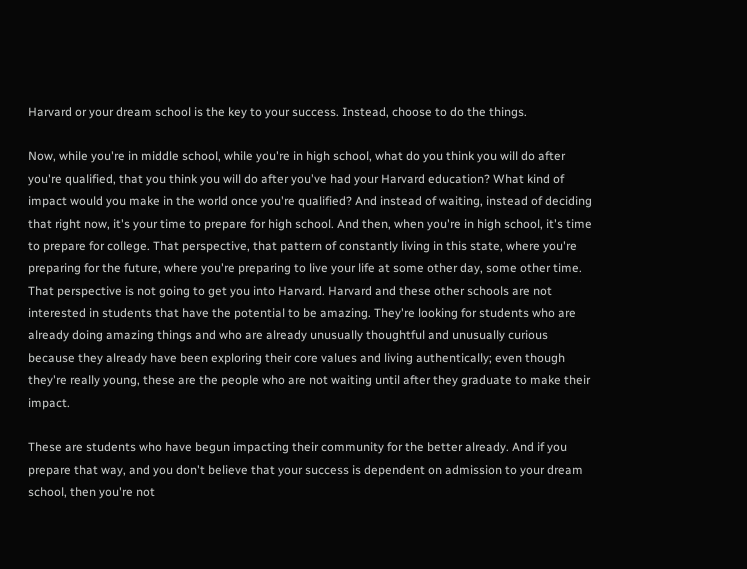Harvard or your dream school is the key to your success. Instead, choose to do the things.

Now, while you're in middle school, while you're in high school, what do you think you will do after you're qualified, that you think you will do after you've had your Harvard education? What kind of impact would you make in the world once you're qualified? And instead of waiting, instead of deciding that right now, it's your time to prepare for high school. And then, when you're in high school, it's time to prepare for college. That perspective, that pattern of constantly living in this state, where you're preparing for the future, where you're preparing to live your life at some other day, some other time. That perspective is not going to get you into Harvard. Harvard and these other schools are not interested in students that have the potential to be amazing. They're looking for students who are already doing amazing things and who are already unusually thoughtful and unusually curious because they already have been exploring their core values and living authentically; even though they're really young, these are the people who are not waiting until after they graduate to make their impact.

These are students who have begun impacting their community for the better already. And if you prepare that way, and you don't believe that your success is dependent on admission to your dream school, then you're not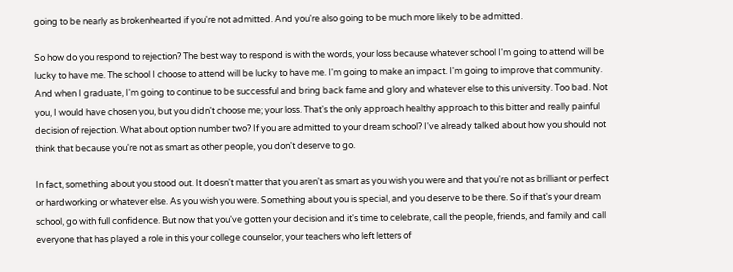going to be nearly as brokenhearted if you're not admitted. And you're also going to be much more likely to be admitted.

So how do you respond to rejection? The best way to respond is with the words, your loss because whatever school I'm going to attend will be lucky to have me. The school I choose to attend will be lucky to have me. I'm going to make an impact. I'm going to improve that community. And when I graduate, I'm going to continue to be successful and bring back fame and glory and whatever else to this university. Too bad. Not you, I would have chosen you, but you didn't choose me; your loss. That's the only approach healthy approach to this bitter and really painful decision of rejection. What about option number two? If you are admitted to your dream school? I've already talked about how you should not think that because you're not as smart as other people, you don't deserve to go.

In fact, something about you stood out. It doesn't matter that you aren't as smart as you wish you were and that you're not as brilliant or perfect or hardworking or whatever else. As you wish you were. Something about you is special, and you deserve to be there. So if that's your dream school, go with full confidence. But now that you've gotten your decision and it's time to celebrate, call the people, friends, and family and call everyone that has played a role in this your college counselor, your teachers who left letters of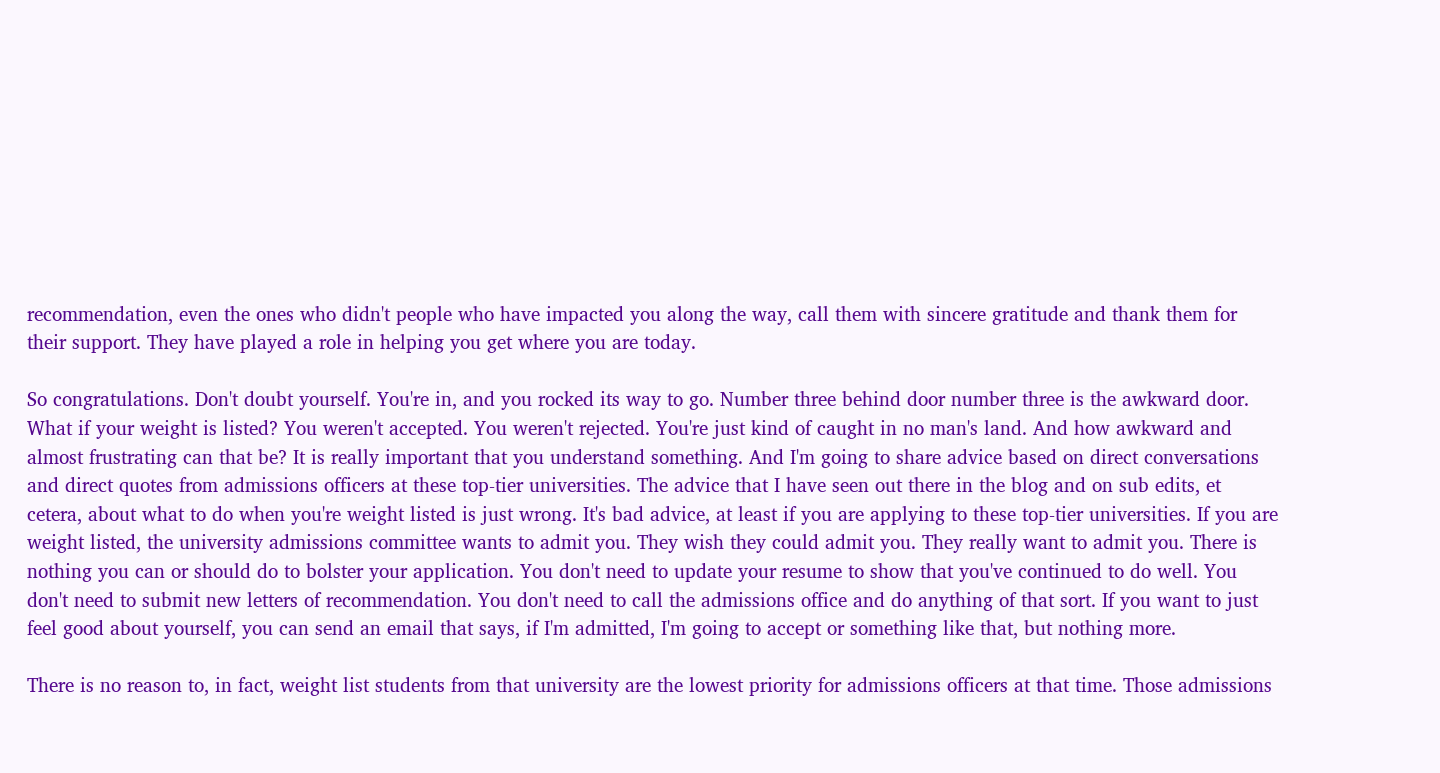recommendation, even the ones who didn't people who have impacted you along the way, call them with sincere gratitude and thank them for their support. They have played a role in helping you get where you are today.

So congratulations. Don't doubt yourself. You're in, and you rocked its way to go. Number three behind door number three is the awkward door. What if your weight is listed? You weren't accepted. You weren't rejected. You're just kind of caught in no man's land. And how awkward and almost frustrating can that be? It is really important that you understand something. And I'm going to share advice based on direct conversations and direct quotes from admissions officers at these top-tier universities. The advice that I have seen out there in the blog and on sub edits, et cetera, about what to do when you're weight listed is just wrong. It's bad advice, at least if you are applying to these top-tier universities. If you are weight listed, the university admissions committee wants to admit you. They wish they could admit you. They really want to admit you. There is nothing you can or should do to bolster your application. You don't need to update your resume to show that you've continued to do well. You don't need to submit new letters of recommendation. You don't need to call the admissions office and do anything of that sort. If you want to just feel good about yourself, you can send an email that says, if I'm admitted, I'm going to accept or something like that, but nothing more.

There is no reason to, in fact, weight list students from that university are the lowest priority for admissions officers at that time. Those admissions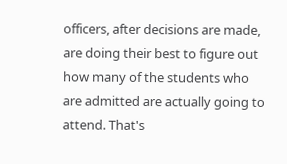officers, after decisions are made, are doing their best to figure out how many of the students who are admitted are actually going to attend. That's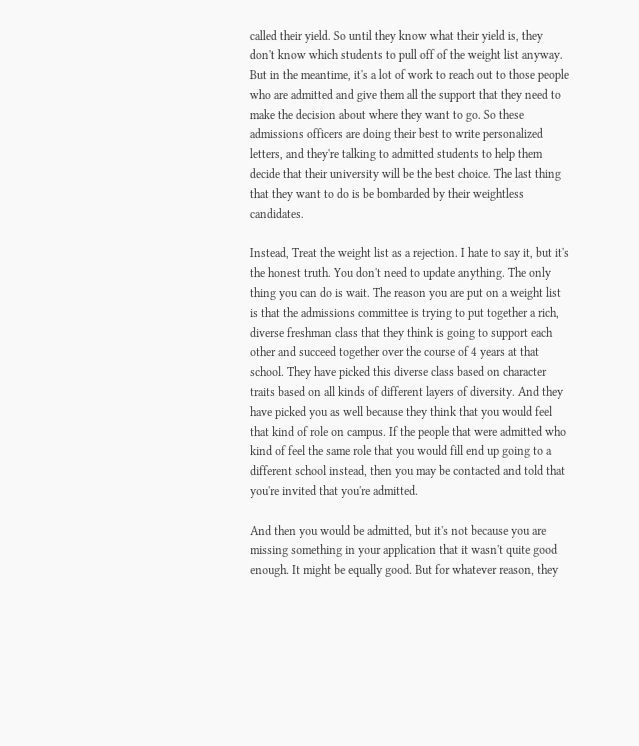called their yield. So until they know what their yield is, they don't know which students to pull off of the weight list anyway. But in the meantime, it's a lot of work to reach out to those people who are admitted and give them all the support that they need to make the decision about where they want to go. So these admissions officers are doing their best to write personalized letters, and they're talking to admitted students to help them decide that their university will be the best choice. The last thing that they want to do is be bombarded by their weightless candidates.

Instead, Treat the weight list as a rejection. I hate to say it, but it's the honest truth. You don't need to update anything. The only thing you can do is wait. The reason you are put on a weight list is that the admissions committee is trying to put together a rich, diverse freshman class that they think is going to support each other and succeed together over the course of 4 years at that school. They have picked this diverse class based on character traits based on all kinds of different layers of diversity. And they have picked you as well because they think that you would feel that kind of role on campus. If the people that were admitted who kind of feel the same role that you would fill end up going to a different school instead, then you may be contacted and told that you're invited that you're admitted.

And then you would be admitted, but it's not because you are missing something in your application that it wasn't quite good enough. It might be equally good. But for whatever reason, they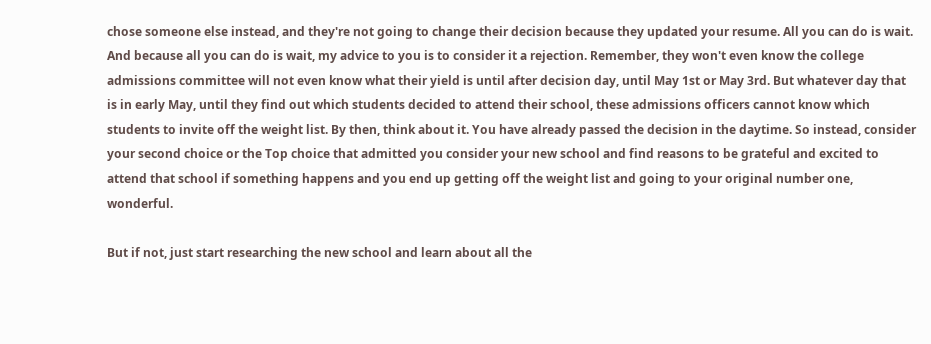chose someone else instead, and they're not going to change their decision because they updated your resume. All you can do is wait. And because all you can do is wait, my advice to you is to consider it a rejection. Remember, they won't even know the college admissions committee will not even know what their yield is until after decision day, until May 1st or May 3rd. But whatever day that is in early May, until they find out which students decided to attend their school, these admissions officers cannot know which students to invite off the weight list. By then, think about it. You have already passed the decision in the daytime. So instead, consider your second choice or the Top choice that admitted you consider your new school and find reasons to be grateful and excited to attend that school if something happens and you end up getting off the weight list and going to your original number one, wonderful.

But if not, just start researching the new school and learn about all the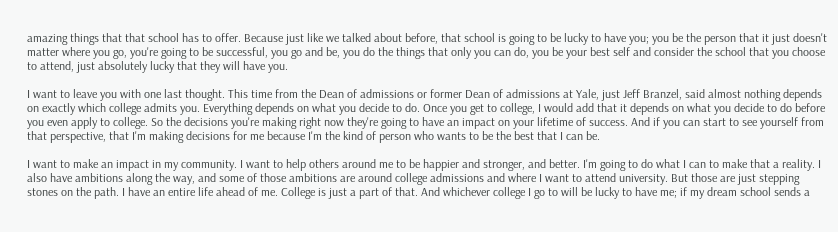amazing things that that school has to offer. Because just like we talked about before, that school is going to be lucky to have you; you be the person that it just doesn't matter where you go, you're going to be successful, you go and be, you do the things that only you can do, you be your best self and consider the school that you choose to attend, just absolutely lucky that they will have you.

I want to leave you with one last thought. This time from the Dean of admissions or former Dean of admissions at Yale, just Jeff Branzel, said almost nothing depends on exactly which college admits you. Everything depends on what you decide to do. Once you get to college, I would add that it depends on what you decide to do before you even apply to college. So the decisions you're making right now they're going to have an impact on your lifetime of success. And if you can start to see yourself from that perspective, that I'm making decisions for me because I'm the kind of person who wants to be the best that I can be.

I want to make an impact in my community. I want to help others around me to be happier and stronger, and better. I'm going to do what I can to make that a reality. I also have ambitions along the way, and some of those ambitions are around college admissions and where I want to attend university. But those are just stepping stones on the path. I have an entire life ahead of me. College is just a part of that. And whichever college I go to will be lucky to have me; if my dream school sends a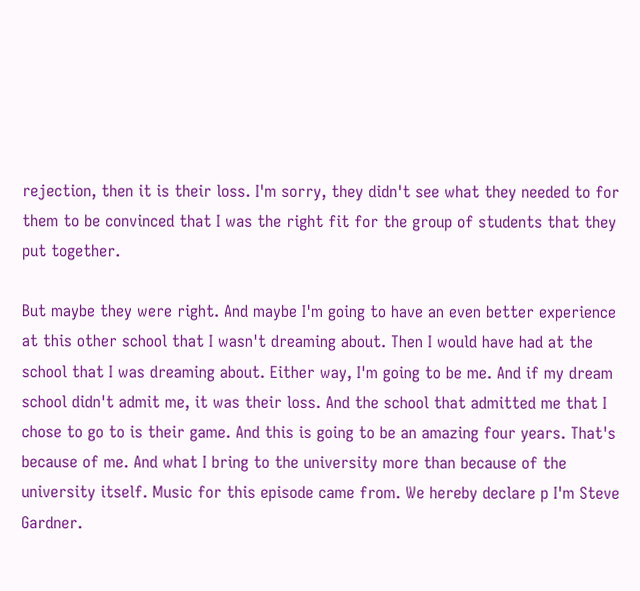rejection, then it is their loss. I'm sorry, they didn't see what they needed to for them to be convinced that I was the right fit for the group of students that they put together.

But maybe they were right. And maybe I'm going to have an even better experience at this other school that I wasn't dreaming about. Then I would have had at the school that I was dreaming about. Either way, I'm going to be me. And if my dream school didn't admit me, it was their loss. And the school that admitted me that I chose to go to is their game. And this is going to be an amazing four years. That's because of me. And what I bring to the university more than because of the university itself. Music for this episode came from. We hereby declare p I'm Steve Gardner.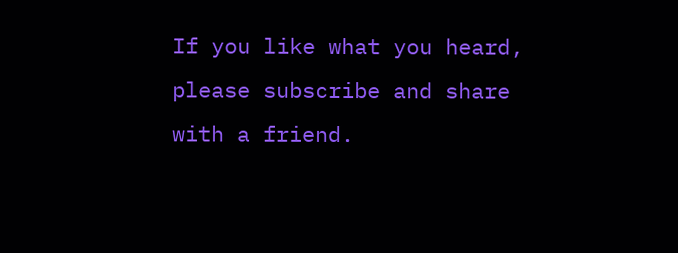If you like what you heard, please subscribe and share with a friend.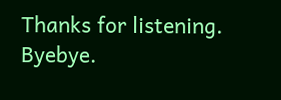Thanks for listening. Byebye.